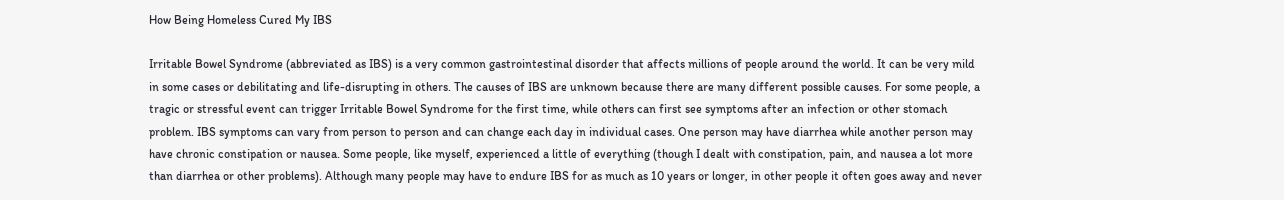How Being Homeless Cured My IBS

Irritable Bowel Syndrome (abbreviated as IBS) is a very common gastrointestinal disorder that affects millions of people around the world. It can be very mild in some cases or debilitating and life-disrupting in others. The causes of IBS are unknown because there are many different possible causes. For some people, a tragic or stressful event can trigger Irritable Bowel Syndrome for the first time, while others can first see symptoms after an infection or other stomach problem. IBS symptoms can vary from person to person and can change each day in individual cases. One person may have diarrhea while another person may have chronic constipation or nausea. Some people, like myself, experienced a little of everything (though I dealt with constipation, pain, and nausea a lot more than diarrhea or other problems). Although many people may have to endure IBS for as much as 10 years or longer, in other people it often goes away and never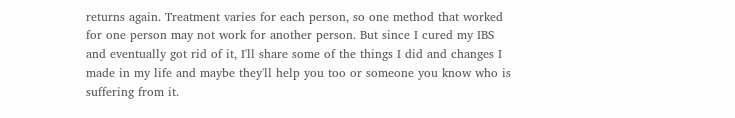returns again. Treatment varies for each person, so one method that worked for one person may not work for another person. But since I cured my IBS and eventually got rid of it, I'll share some of the things I did and changes I made in my life and maybe they'll help you too or someone you know who is suffering from it.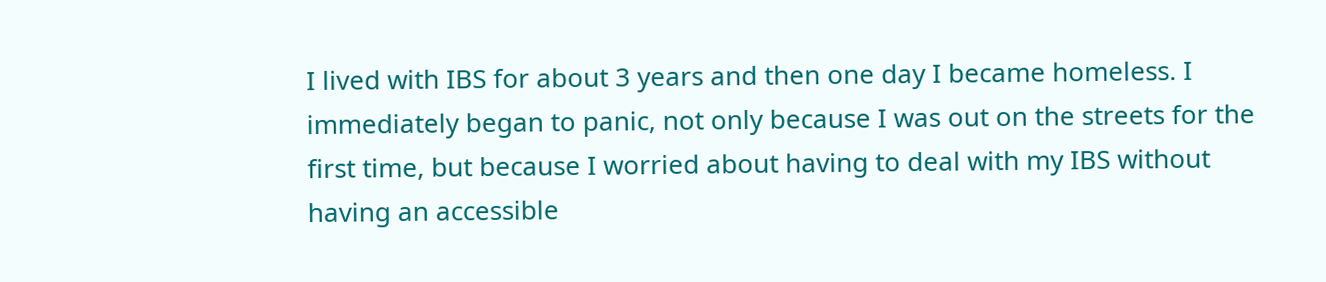I lived with IBS for about 3 years and then one day I became homeless. I immediately began to panic, not only because I was out on the streets for the first time, but because I worried about having to deal with my IBS without having an accessible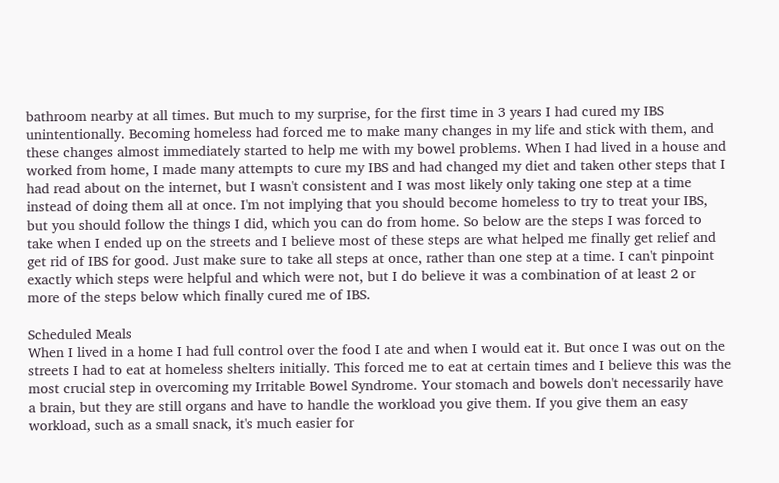bathroom nearby at all times. But much to my surprise, for the first time in 3 years I had cured my IBS unintentionally. Becoming homeless had forced me to make many changes in my life and stick with them, and these changes almost immediately started to help me with my bowel problems. When I had lived in a house and worked from home, I made many attempts to cure my IBS and had changed my diet and taken other steps that I had read about on the internet, but I wasn't consistent and I was most likely only taking one step at a time instead of doing them all at once. I'm not implying that you should become homeless to try to treat your IBS, but you should follow the things I did, which you can do from home. So below are the steps I was forced to take when I ended up on the streets and I believe most of these steps are what helped me finally get relief and get rid of IBS for good. Just make sure to take all steps at once, rather than one step at a time. I can't pinpoint exactly which steps were helpful and which were not, but I do believe it was a combination of at least 2 or more of the steps below which finally cured me of IBS.

Scheduled Meals
When I lived in a home I had full control over the food I ate and when I would eat it. But once I was out on the streets I had to eat at homeless shelters initially. This forced me to eat at certain times and I believe this was the most crucial step in overcoming my Irritable Bowel Syndrome. Your stomach and bowels don't necessarily have a brain, but they are still organs and have to handle the workload you give them. If you give them an easy workload, such as a small snack, it's much easier for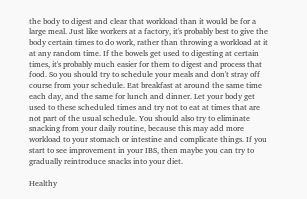the body to digest and clear that workload than it would be for a large meal. Just like workers at a factory, it's probably best to give the body certain times to do work, rather than throwing a workload at it at any random time. If the bowels get used to digesting at certain times, it's probably much easier for them to digest and process that food. So you should try to schedule your meals and don't stray off course from your schedule. Eat breakfast at around the same time each day, and the same for lunch and dinner. Let your body get used to these scheduled times and try not to eat at times that are not part of the usual schedule. You should also try to eliminate snacking from your daily routine, because this may add more workload to your stomach or intestine and complicate things. If you start to see improvement in your IBS, then maybe you can try to gradually reintroduce snacks into your diet.

Healthy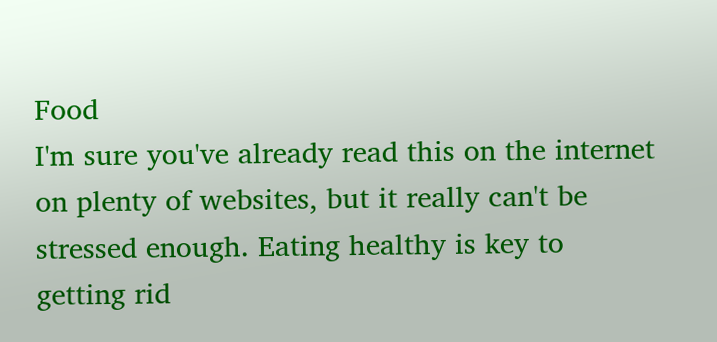Food
I'm sure you've already read this on the internet on plenty of websites, but it really can't be stressed enough. Eating healthy is key to getting rid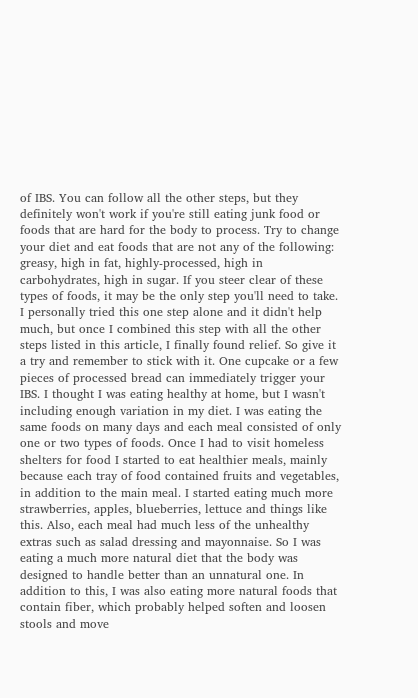of IBS. You can follow all the other steps, but they definitely won't work if you're still eating junk food or foods that are hard for the body to process. Try to change your diet and eat foods that are not any of the following: greasy, high in fat, highly-processed, high in carbohydrates, high in sugar. If you steer clear of these types of foods, it may be the only step you'll need to take. I personally tried this one step alone and it didn't help much, but once I combined this step with all the other steps listed in this article, I finally found relief. So give it a try and remember to stick with it. One cupcake or a few pieces of processed bread can immediately trigger your IBS. I thought I was eating healthy at home, but I wasn't including enough variation in my diet. I was eating the same foods on many days and each meal consisted of only one or two types of foods. Once I had to visit homeless shelters for food I started to eat healthier meals, mainly because each tray of food contained fruits and vegetables, in addition to the main meal. I started eating much more strawberries, apples, blueberries, lettuce and things like this. Also, each meal had much less of the unhealthy extras such as salad dressing and mayonnaise. So I was eating a much more natural diet that the body was designed to handle better than an unnatural one. In addition to this, I was also eating more natural foods that contain fiber, which probably helped soften and loosen stools and move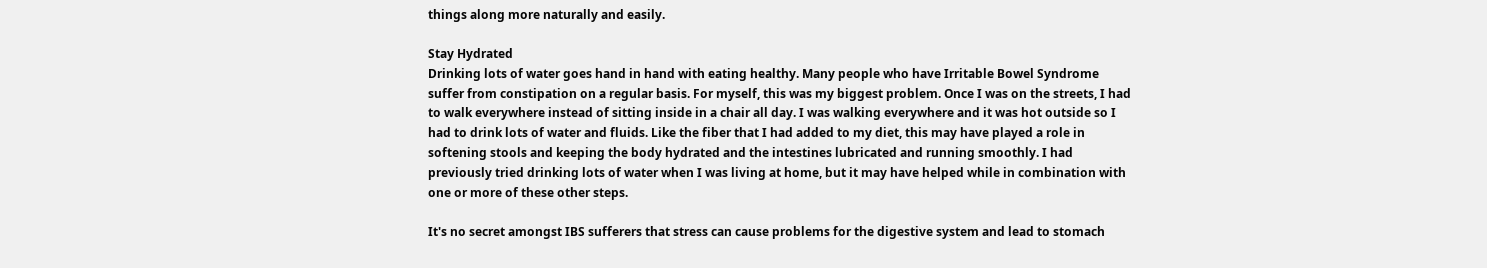things along more naturally and easily.

Stay Hydrated
Drinking lots of water goes hand in hand with eating healthy. Many people who have Irritable Bowel Syndrome suffer from constipation on a regular basis. For myself, this was my biggest problem. Once I was on the streets, I had to walk everywhere instead of sitting inside in a chair all day. I was walking everywhere and it was hot outside so I had to drink lots of water and fluids. Like the fiber that I had added to my diet, this may have played a role in softening stools and keeping the body hydrated and the intestines lubricated and running smoothly. I had previously tried drinking lots of water when I was living at home, but it may have helped while in combination with one or more of these other steps.

It's no secret amongst IBS sufferers that stress can cause problems for the digestive system and lead to stomach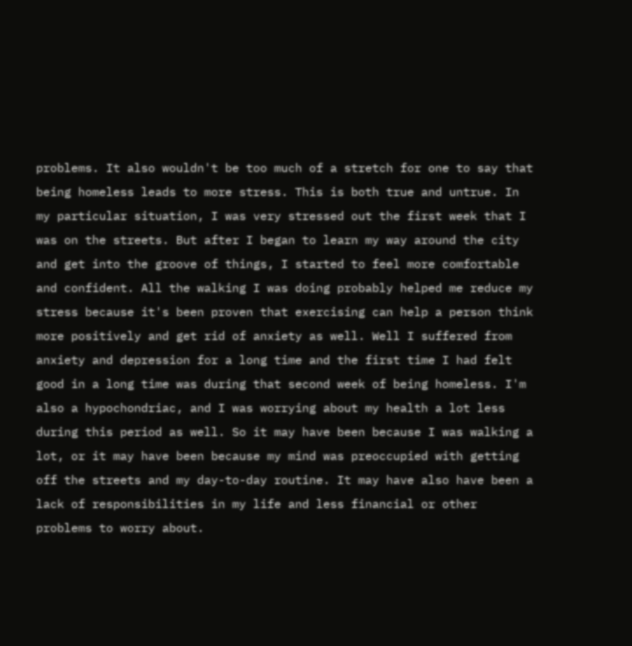problems. It also wouldn't be too much of a stretch for one to say that being homeless leads to more stress. This is both true and untrue. In my particular situation, I was very stressed out the first week that I was on the streets. But after I began to learn my way around the city and get into the groove of things, I started to feel more comfortable and confident. All the walking I was doing probably helped me reduce my stress because it's been proven that exercising can help a person think more positively and get rid of anxiety as well. Well I suffered from anxiety and depression for a long time and the first time I had felt good in a long time was during that second week of being homeless. I'm also a hypochondriac, and I was worrying about my health a lot less during this period as well. So it may have been because I was walking a lot, or it may have been because my mind was preoccupied with getting off the streets and my day-to-day routine. It may have also have been a lack of responsibilities in my life and less financial or other problems to worry about.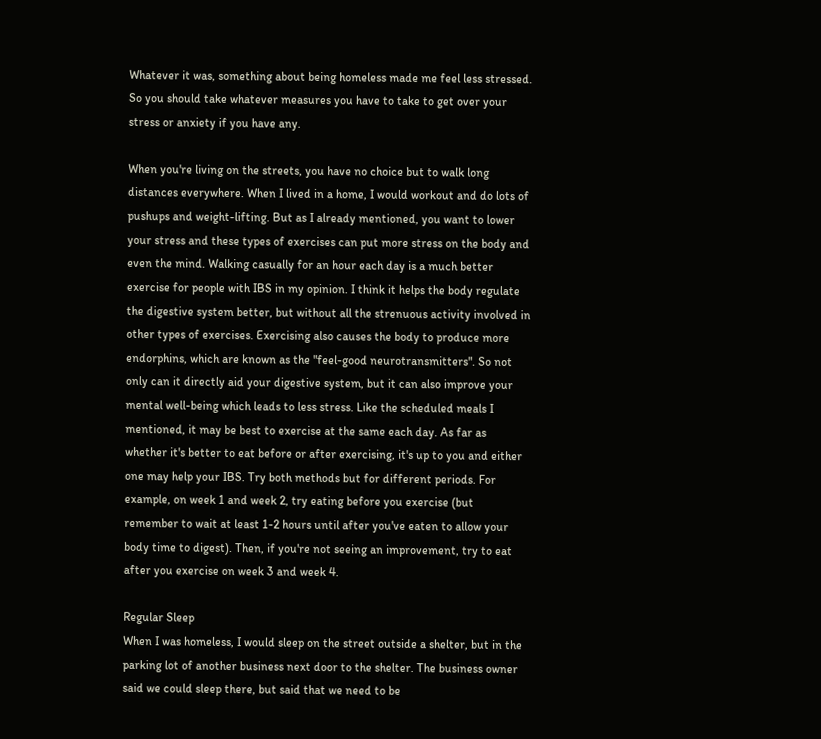Whatever it was, something about being homeless made me feel less stressed. So you should take whatever measures you have to take to get over your stress or anxiety if you have any.

When you're living on the streets, you have no choice but to walk long distances everywhere. When I lived in a home, I would workout and do lots of pushups and weight-lifting. But as I already mentioned, you want to lower your stress and these types of exercises can put more stress on the body and even the mind. Walking casually for an hour each day is a much better exercise for people with IBS in my opinion. I think it helps the body regulate the digestive system better, but without all the strenuous activity involved in other types of exercises. Exercising also causes the body to produce more endorphins, which are known as the "feel-good neurotransmitters". So not only can it directly aid your digestive system, but it can also improve your mental well-being which leads to less stress. Like the scheduled meals I mentioned, it may be best to exercise at the same each day. As far as whether it's better to eat before or after exercising, it's up to you and either one may help your IBS. Try both methods but for different periods. For example, on week 1 and week 2, try eating before you exercise (but remember to wait at least 1-2 hours until after you've eaten to allow your body time to digest). Then, if you're not seeing an improvement, try to eat after you exercise on week 3 and week 4.

Regular Sleep
When I was homeless, I would sleep on the street outside a shelter, but in the parking lot of another business next door to the shelter. The business owner said we could sleep there, but said that we need to be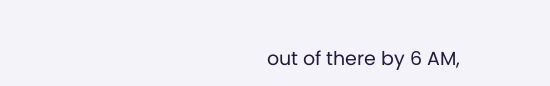out of there by 6 AM,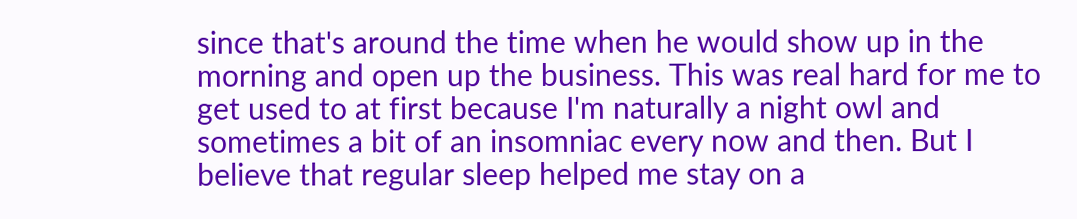since that's around the time when he would show up in the morning and open up the business. This was real hard for me to get used to at first because I'm naturally a night owl and sometimes a bit of an insomniac every now and then. But I believe that regular sleep helped me stay on a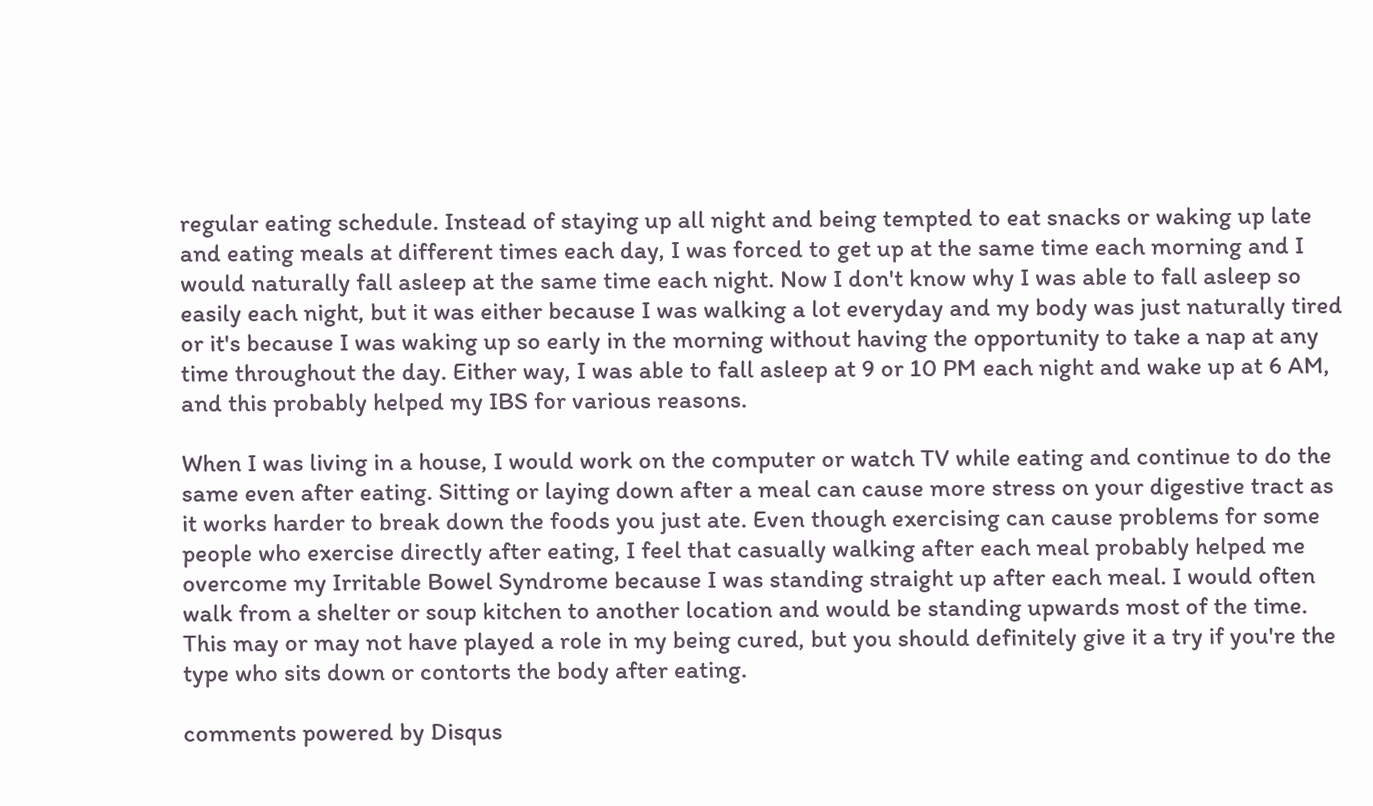regular eating schedule. Instead of staying up all night and being tempted to eat snacks or waking up late and eating meals at different times each day, I was forced to get up at the same time each morning and I would naturally fall asleep at the same time each night. Now I don't know why I was able to fall asleep so easily each night, but it was either because I was walking a lot everyday and my body was just naturally tired or it's because I was waking up so early in the morning without having the opportunity to take a nap at any time throughout the day. Either way, I was able to fall asleep at 9 or 10 PM each night and wake up at 6 AM, and this probably helped my IBS for various reasons.

When I was living in a house, I would work on the computer or watch TV while eating and continue to do the same even after eating. Sitting or laying down after a meal can cause more stress on your digestive tract as it works harder to break down the foods you just ate. Even though exercising can cause problems for some people who exercise directly after eating, I feel that casually walking after each meal probably helped me overcome my Irritable Bowel Syndrome because I was standing straight up after each meal. I would often walk from a shelter or soup kitchen to another location and would be standing upwards most of the time. This may or may not have played a role in my being cured, but you should definitely give it a try if you're the type who sits down or contorts the body after eating.

comments powered by Disqus